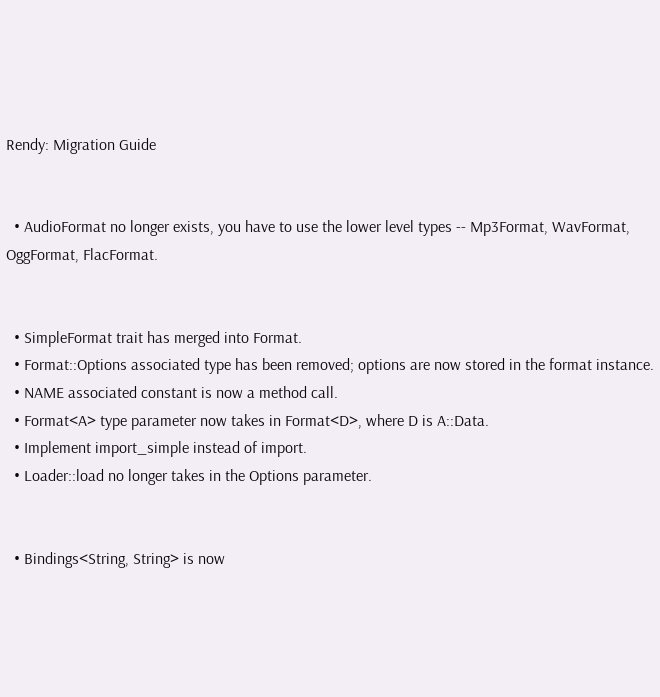Rendy: Migration Guide


  • AudioFormat no longer exists, you have to use the lower level types -- Mp3Format, WavFormat, OggFormat, FlacFormat.


  • SimpleFormat trait has merged into Format.
  • Format::Options associated type has been removed; options are now stored in the format instance.
  • NAME associated constant is now a method call.
  • Format<A> type parameter now takes in Format<D>, where D is A::Data.
  • Implement import_simple instead of import.
  • Loader::load no longer takes in the Options parameter.


  • Bindings<String, String> is now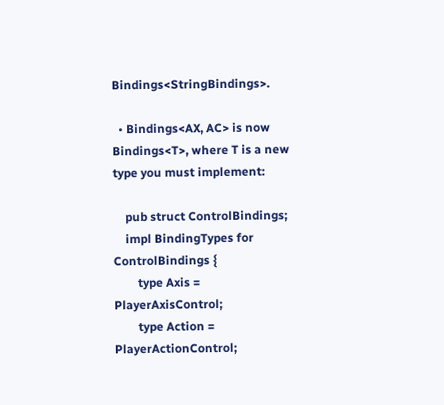Bindings<StringBindings>.

  • Bindings<AX, AC> is now Bindings<T>, where T is a new type you must implement:

    pub struct ControlBindings;
    impl BindingTypes for ControlBindings {
        type Axis = PlayerAxisControl;
        type Action = PlayerActionControl;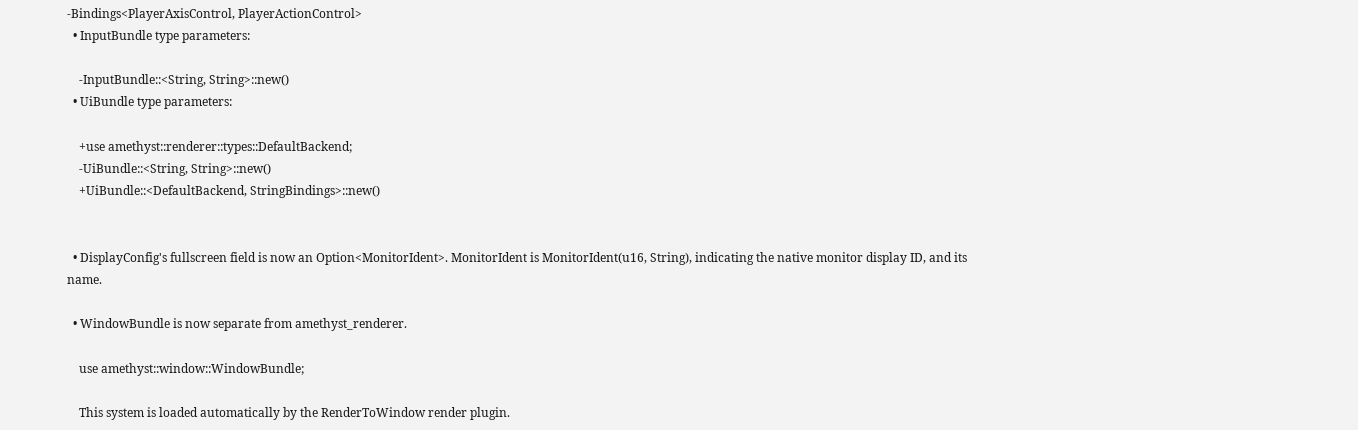-Bindings<PlayerAxisControl, PlayerActionControl>
  • InputBundle type parameters:

    -InputBundle::<String, String>::new()
  • UiBundle type parameters:

    +use amethyst::renderer::types::DefaultBackend;
    -UiBundle::<String, String>::new()
    +UiBundle::<DefaultBackend, StringBindings>::new()


  • DisplayConfig's fullscreen field is now an Option<MonitorIdent>. MonitorIdent is MonitorIdent(u16, String), indicating the native monitor display ID, and its name.

  • WindowBundle is now separate from amethyst_renderer.

    use amethyst::window::WindowBundle;

    This system is loaded automatically by the RenderToWindow render plugin.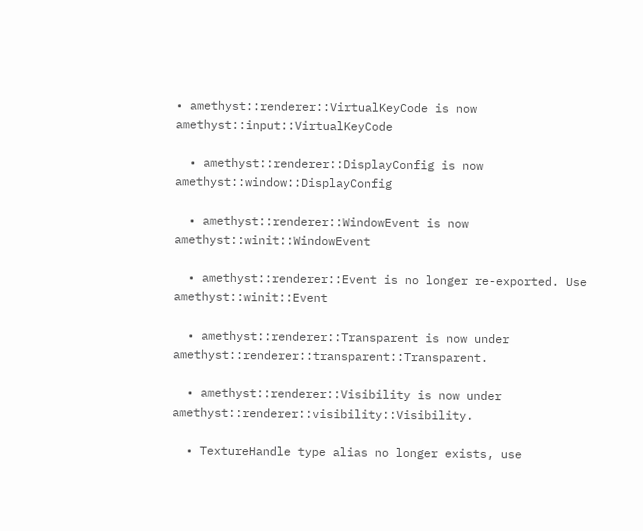• amethyst::renderer::VirtualKeyCode is now amethyst::input::VirtualKeyCode

  • amethyst::renderer::DisplayConfig is now amethyst::window::DisplayConfig

  • amethyst::renderer::WindowEvent is now amethyst::winit::WindowEvent

  • amethyst::renderer::Event is no longer re-exported. Use amethyst::winit::Event

  • amethyst::renderer::Transparent is now under amethyst::renderer::transparent::Transparent.

  • amethyst::renderer::Visibility is now under amethyst::renderer::visibility::Visibility.

  • TextureHandle type alias no longer exists, use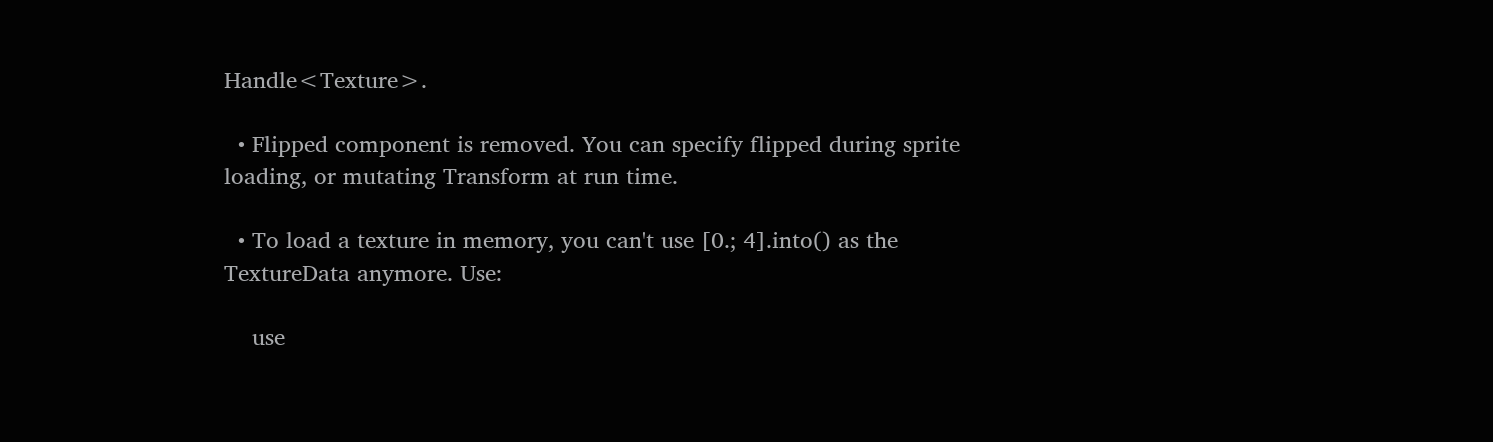Handle<Texture>.

  • Flipped component is removed. You can specify flipped during sprite loading, or mutating Transform at run time.

  • To load a texture in memory, you can't use [0.; 4].into() as the TextureData anymore. Use:

    use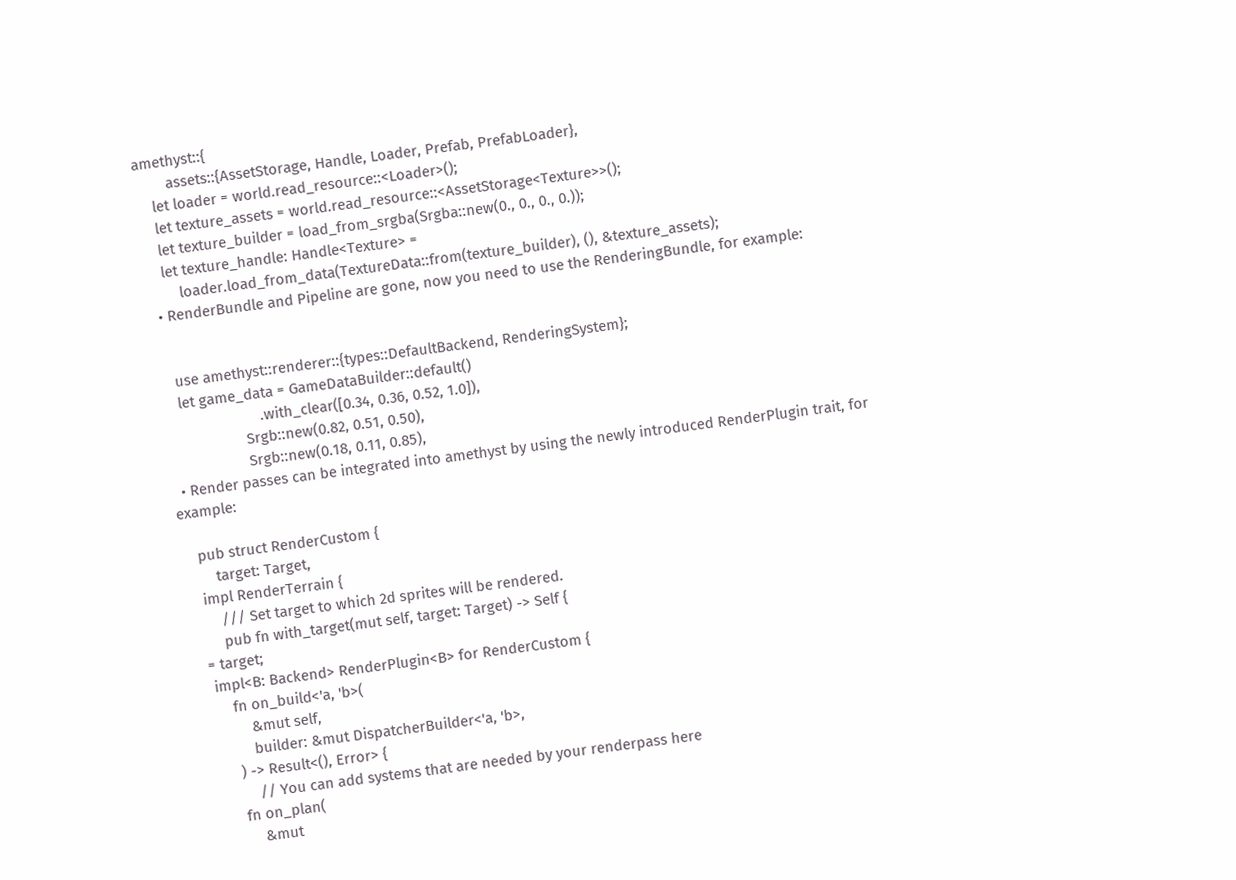amethyst::{
        assets::{AssetStorage, Handle, Loader, Prefab, PrefabLoader},
    let loader = world.read_resource::<Loader>();
    let texture_assets = world.read_resource::<AssetStorage<Texture>>();
    let texture_builder = load_from_srgba(Srgba::new(0., 0., 0., 0.));
    let texture_handle: Handle<Texture> =
        loader.load_from_data(TextureData::from(texture_builder), (), &texture_assets);
  • RenderBundle and Pipeline are gone, now you need to use the RenderingBundle, for example:


    use amethyst::renderer::{types::DefaultBackend, RenderingSystem};
    let game_data = GameDataBuilder::default()
                        .with_clear([0.34, 0.36, 0.52, 1.0]),
                    Srgb::new(0.82, 0.51, 0.50),
                    Srgb::new(0.18, 0.11, 0.85),
  • Render passes can be integrated into amethyst by using the newly introduced RenderPlugin trait, for example:

    pub struct RenderCustom {
        target: Target,
    impl RenderTerrain {
        /// Set target to which 2d sprites will be rendered.
        pub fn with_target(mut self, target: Target) -> Self {
   = target;
    impl<B: Backend> RenderPlugin<B> for RenderCustom {
        fn on_build<'a, 'b>(
            &mut self,
            builder: &mut DispatcherBuilder<'a, 'b>,
        ) -> Result<(), Error> {
            // You can add systems that are needed by your renderpass here
        fn on_plan(
            &mut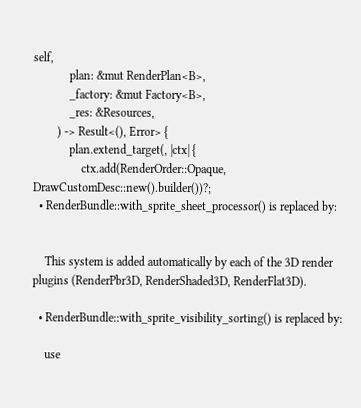self,
            plan: &mut RenderPlan<B>,
            _factory: &mut Factory<B>,
            _res: &Resources,
        ) -> Result<(), Error> {
            plan.extend_target(, |ctx| {
                ctx.add(RenderOrder::Opaque, DrawCustomDesc::new().builder())?;
  • RenderBundle::with_sprite_sheet_processor() is replaced by:


    This system is added automatically by each of the 3D render plugins (RenderPbr3D, RenderShaded3D, RenderFlat3D).

  • RenderBundle::with_sprite_visibility_sorting() is replaced by:

    use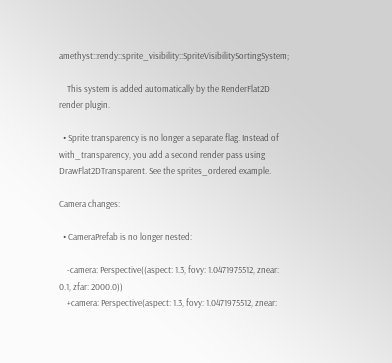amethyst::rendy::sprite_visibility::SpriteVisibilitySortingSystem;

    This system is added automatically by the RenderFlat2D render plugin.

  • Sprite transparency is no longer a separate flag. Instead of with_transparency, you add a second render pass using DrawFlat2DTransparent. See the sprites_ordered example.

Camera changes:

  • CameraPrefab is no longer nested:

    -camera: Perspective((aspect: 1.3, fovy: 1.0471975512, znear: 0.1, zfar: 2000.0))
    +camera: Perspective(aspect: 1.3, fovy: 1.0471975512, znear: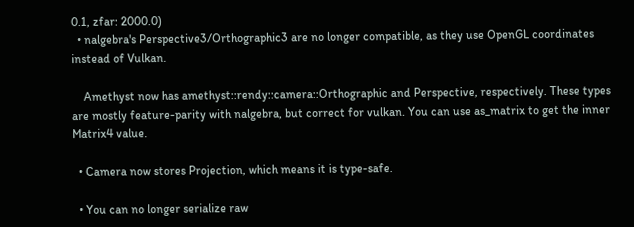0.1, zfar: 2000.0)
  • nalgebra's Perspective3/Orthographic3 are no longer compatible, as they use OpenGL coordinates instead of Vulkan.

    Amethyst now has amethyst::rendy::camera::Orthographic and Perspective, respectively. These types are mostly feature-parity with nalgebra, but correct for vulkan. You can use as_matrix to get the inner Matrix4 value.

  • Camera now stores Projection, which means it is type-safe.

  • You can no longer serialize raw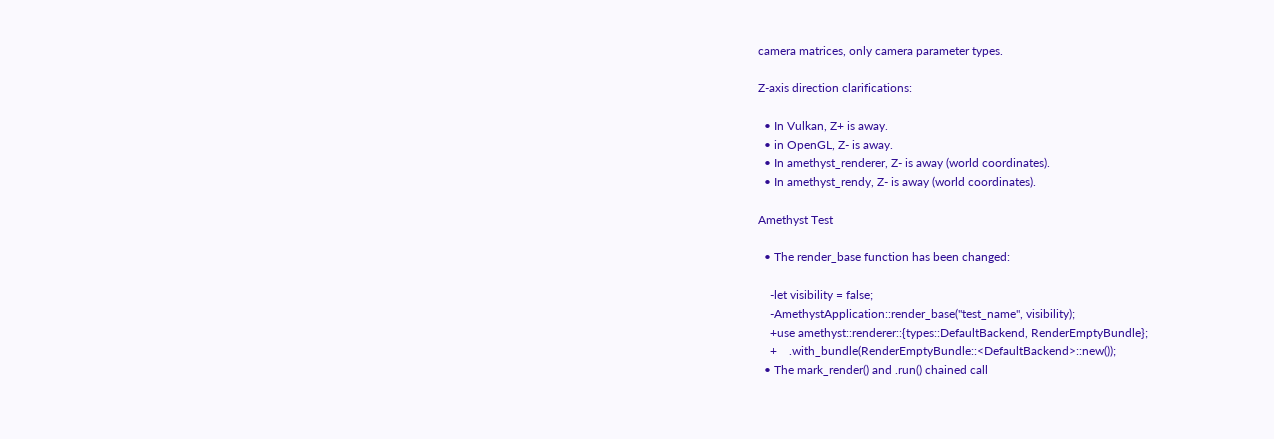camera matrices, only camera parameter types.

Z-axis direction clarifications:

  • In Vulkan, Z+ is away.
  • in OpenGL, Z- is away.
  • In amethyst_renderer, Z- is away (world coordinates).
  • In amethyst_rendy, Z- is away (world coordinates).

Amethyst Test

  • The render_base function has been changed:

    -let visibility = false;
    -AmethystApplication::render_base("test_name", visibility);
    +use amethyst::renderer::{types::DefaultBackend, RenderEmptyBundle};
    +    .with_bundle(RenderEmptyBundle::<DefaultBackend>::new());
  • The mark_render() and .run() chained call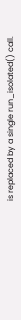is replaced by a single run_isolated() call.